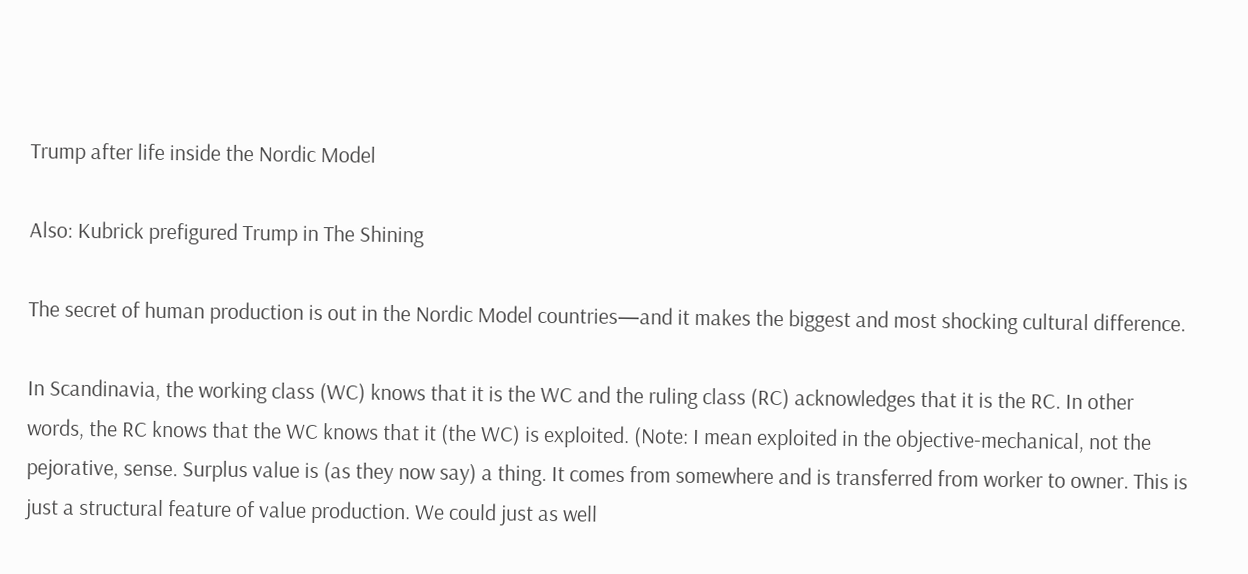Trump after life inside the Nordic Model

Also: Kubrick prefigured Trump in The Shining

The secret of human production is out in the Nordic Model countries—and it makes the biggest and most shocking cultural difference.

In Scandinavia, the working class (WC) knows that it is the WC and the ruling class (RC) acknowledges that it is the RC. In other words, the RC knows that the WC knows that it (the WC) is exploited. (Note: I mean exploited in the objective-mechanical, not the pejorative, sense. Surplus value is (as they now say) a thing. It comes from somewhere and is transferred from worker to owner. This is just a structural feature of value production. We could just as well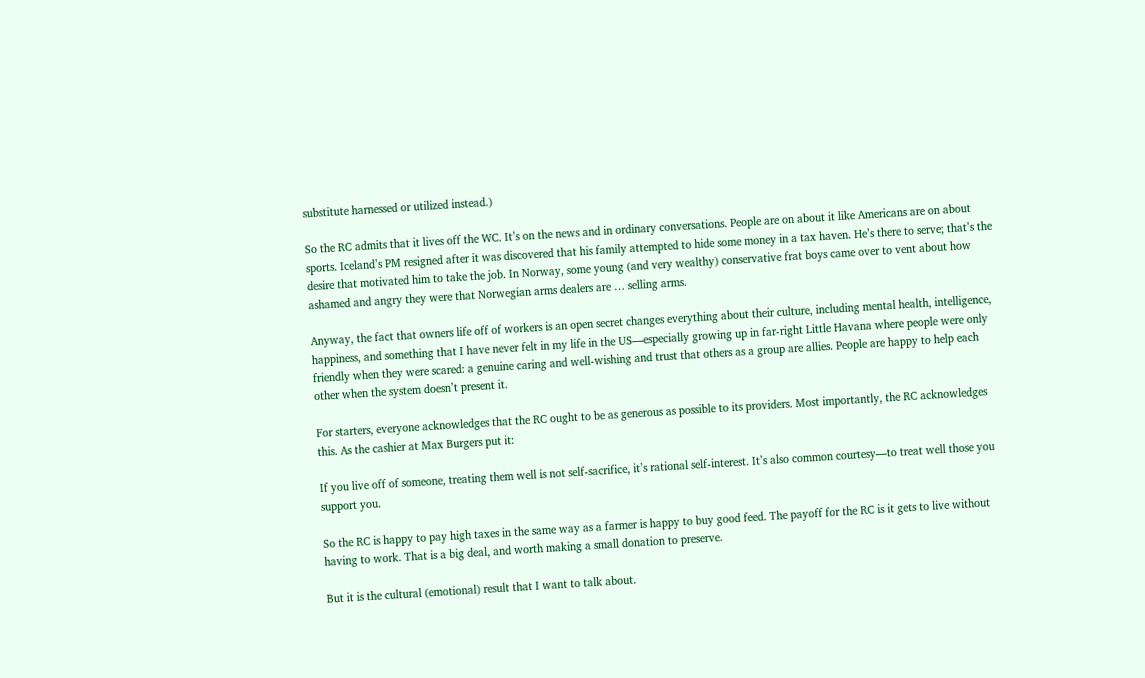substitute harnessed or utilized instead.)

So the RC admits that it lives off the WC. It’s on the news and in ordinary conversations. People are on about it like Americans are on about sports. Iceland’s PM resigned after it was discovered that his family attempted to hide some money in a tax haven. He’s there to serve; that’s the desire that motivated him to take the job. In Norway, some young (and very wealthy) conservative frat boys came over to vent about how ashamed and angry they were that Norwegian arms dealers are … selling arms.

Anyway, the fact that owners life off of workers is an open secret changes everything about their culture, including mental health, intelligence, happiness, and something that I have never felt in my life in the US—especially growing up in far-right Little Havana where people were only friendly when they were scared: a genuine caring and well-wishing and trust that others as a group are allies. People are happy to help each other when the system doesn’t present it.

For starters, everyone acknowledges that the RC ought to be as generous as possible to its providers. Most importantly, the RC acknowledges this. As the cashier at Max Burgers put it:

If you live off of someone, treating them well is not self-sacrifice, it’s rational self-interest. It’s also common courtesy—to treat well those you support you.

So the RC is happy to pay high taxes in the same way as a farmer is happy to buy good feed. The payoff for the RC is it gets to live without having to work. That is a big deal, and worth making a small donation to preserve.

But it is the cultural (emotional) result that I want to talk about.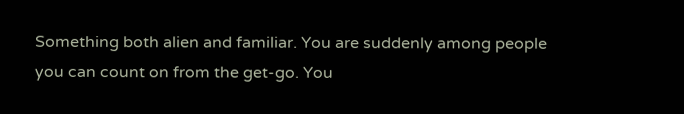Something both alien and familiar. You are suddenly among people you can count on from the get-go. You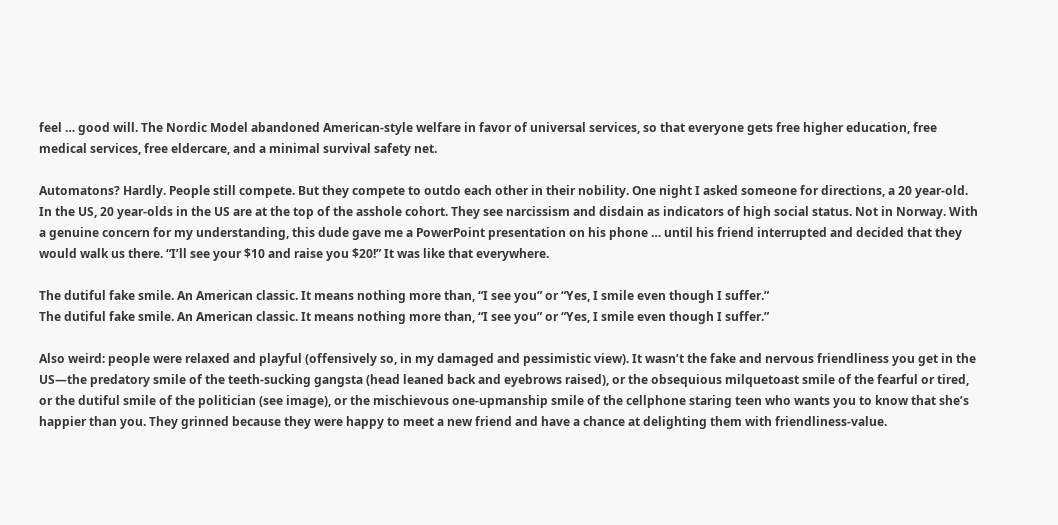feel … good will. The Nordic Model abandoned American-style welfare in favor of universal services, so that everyone gets free higher education, free medical services, free eldercare, and a minimal survival safety net.

Automatons? Hardly. People still compete. But they compete to outdo each other in their nobility. One night I asked someone for directions, a 20 year-old. In the US, 20 year-olds in the US are at the top of the asshole cohort. They see narcissism and disdain as indicators of high social status. Not in Norway. With a genuine concern for my understanding, this dude gave me a PowerPoint presentation on his phone … until his friend interrupted and decided that they would walk us there. “I’ll see your $10 and raise you $20!” It was like that everywhere.

The dutiful fake smile. An American classic. It means nothing more than, “I see you” or “Yes, I smile even though I suffer.”
The dutiful fake smile. An American classic. It means nothing more than, “I see you” or “Yes, I smile even though I suffer.”

Also weird: people were relaxed and playful (offensively so, in my damaged and pessimistic view). It wasn’t the fake and nervous friendliness you get in the US—the predatory smile of the teeth-sucking gangsta (head leaned back and eyebrows raised), or the obsequious milquetoast smile of the fearful or tired, or the dutiful smile of the politician (see image), or the mischievous one-upmanship smile of the cellphone staring teen who wants you to know that she’s happier than you. They grinned because they were happy to meet a new friend and have a chance at delighting them with friendliness-value.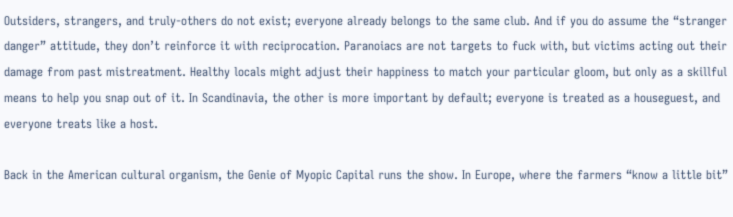Outsiders, strangers, and truly-others do not exist; everyone already belongs to the same club. And if you do assume the “stranger danger” attitude, they don’t reinforce it with reciprocation. Paranoiacs are not targets to fuck with, but victims acting out their damage from past mistreatment. Healthy locals might adjust their happiness to match your particular gloom, but only as a skillful means to help you snap out of it. In Scandinavia, the other is more important by default; everyone is treated as a houseguest, and everyone treats like a host.

Back in the American cultural organism, the Genie of Myopic Capital runs the show. In Europe, where the farmers “know a little bit”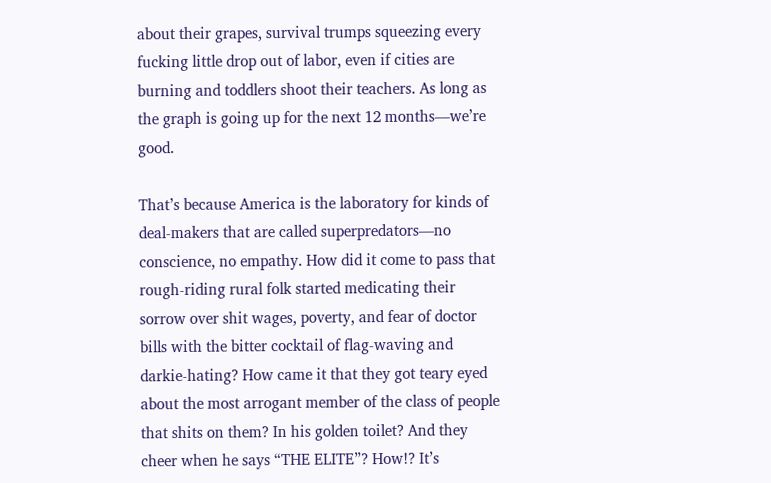about their grapes, survival trumps squeezing every fucking little drop out of labor, even if cities are burning and toddlers shoot their teachers. As long as the graph is going up for the next 12 months—we’re good.

That’s because America is the laboratory for kinds of deal-makers that are called superpredators—no conscience, no empathy. How did it come to pass that rough-riding rural folk started medicating their sorrow over shit wages, poverty, and fear of doctor bills with the bitter cocktail of flag-waving and darkie-hating? How came it that they got teary eyed about the most arrogant member of the class of people that shits on them? In his golden toilet? And they cheer when he says “THE ELITE”? How!? It’s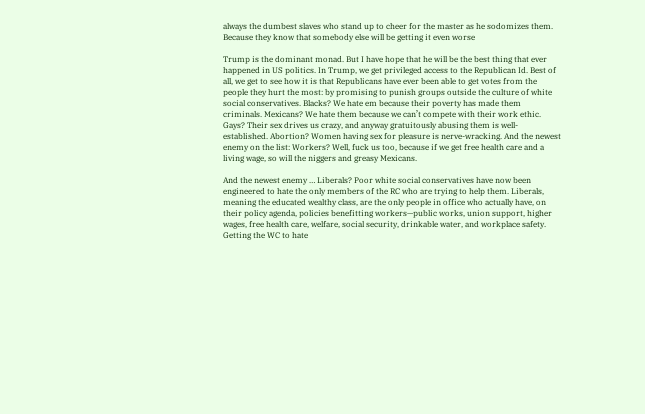always the dumbest slaves who stand up to cheer for the master as he sodomizes them. Because they know that somebody else will be getting it even worse

Trump is the dominant monad. But I have hope that he will be the best thing that ever happened in US politics. In Trump, we get privileged access to the Republican Id. Best of all, we get to see how it is that Republicans have ever been able to get votes from the people they hurt the most: by promising to punish groups outside the culture of white social conservatives. Blacks? We hate em because their poverty has made them criminals. Mexicans? We hate them because we can’t compete with their work ethic. Gays? Their sex drives us crazy, and anyway gratuitously abusing them is well-established. Abortion? Women having sex for pleasure is nerve-wracking. And the newest enemy on the list: Workers? Well, fuck us too, because if we get free health care and a living wage, so will the niggers and greasy Mexicans.

And the newest enemy … Liberals? Poor white social conservatives have now been engineered to hate the only members of the RC who are trying to help them. Liberals, meaning the educated wealthy class, are the only people in office who actually have, on their policy agenda, policies benefitting workers—public works, union support, higher wages, free health care, welfare, social security, drinkable water, and workplace safety. Getting the WC to hate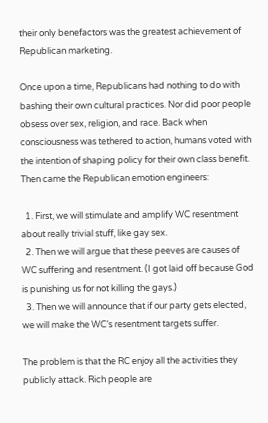their only benefactors was the greatest achievement of Republican marketing.

Once upon a time, Republicans had nothing to do with bashing their own cultural practices. Nor did poor people obsess over sex, religion, and race. Back when consciousness was tethered to action, humans voted with the intention of shaping policy for their own class benefit. Then came the Republican emotion engineers:

  1. First, we will stimulate and amplify WC resentment about really trivial stuff, like gay sex.
  2. Then we will argue that these peeves are causes of WC suffering and resentment. (I got laid off because God is punishing us for not killing the gays.)
  3. Then we will announce that if our party gets elected, we will make the WC’s resentment targets suffer.

The problem is that the RC enjoy all the activities they publicly attack. Rich people are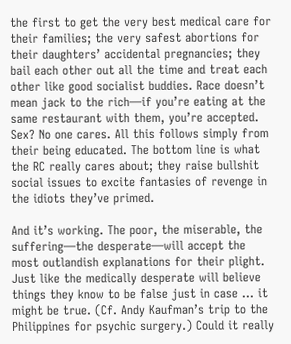the first to get the very best medical care for their families; the very safest abortions for their daughters’ accidental pregnancies; they bail each other out all the time and treat each other like good socialist buddies. Race doesn’t mean jack to the rich—if you’re eating at the same restaurant with them, you’re accepted. Sex? No one cares. All this follows simply from their being educated. The bottom line is what the RC really cares about; they raise bullshit social issues to excite fantasies of revenge in the idiots they’ve primed.

And it’s working. The poor, the miserable, the suffering—the desperate—will accept the most outlandish explanations for their plight. Just like the medically desperate will believe things they know to be false just in case … it might be true. (Cf. Andy Kaufman’s trip to the Philippines for psychic surgery.) Could it really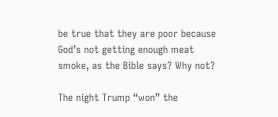be true that they are poor because God’s not getting enough meat smoke, as the Bible says? Why not?

The night Trump “won” the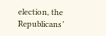election, the Republicans’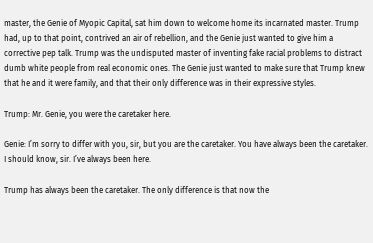master, the Genie of Myopic Capital, sat him down to welcome home its incarnated master. Trump had, up to that point, contrived an air of rebellion, and the Genie just wanted to give him a corrective pep talk. Trump was the undisputed master of inventing fake racial problems to distract dumb white people from real economic ones. The Genie just wanted to make sure that Trump knew that he and it were family, and that their only difference was in their expressive styles.

Trump: Mr. Genie, you were the caretaker here.

Genie: I’m sorry to differ with you, sir, but you are the caretaker. You have always been the caretaker. I should know, sir. I’ve always been here.

Trump has always been the caretaker. The only difference is that now the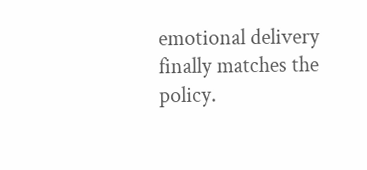emotional delivery finally matches the policy.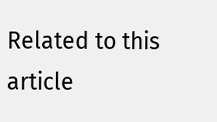Related to this article